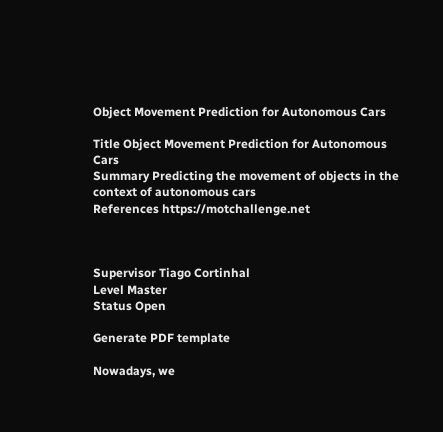Object Movement Prediction for Autonomous Cars

Title Object Movement Prediction for Autonomous Cars
Summary Predicting the movement of objects in the context of autonomous cars
References https://motchallenge.net



Supervisor Tiago Cortinhal
Level Master
Status Open

Generate PDF template

Nowadays, we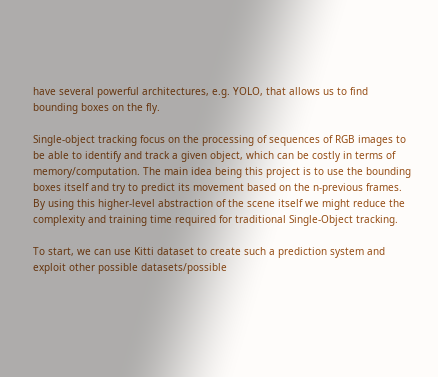have several powerful architectures, e.g. YOLO, that allows us to find bounding boxes on the fly.

Single-object tracking focus on the processing of sequences of RGB images to be able to identify and track a given object, which can be costly in terms of memory/computation. The main idea being this project is to use the bounding boxes itself and try to predict its movement based on the n-previous frames. By using this higher-level abstraction of the scene itself we might reduce the complexity and training time required for traditional Single-Object tracking.

To start, we can use Kitti dataset to create such a prediction system and exploit other possible datasets/possible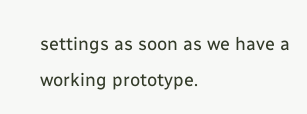settings as soon as we have a working prototype.